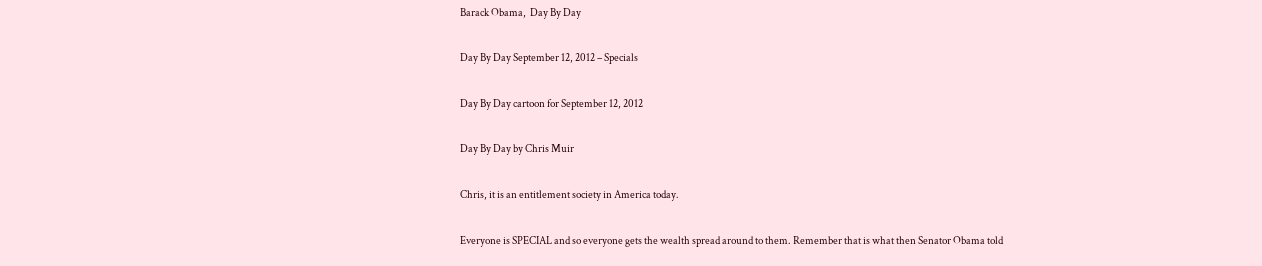Barack Obama,  Day By Day

Day By Day September 12, 2012 – Specials

Day By Day cartoon for September 12, 2012

Day By Day by Chris Muir

Chris, it is an entitlement society in America today.

Everyone is SPECIAL and so everyone gets the wealth spread around to them. Remember that is what then Senator Obama told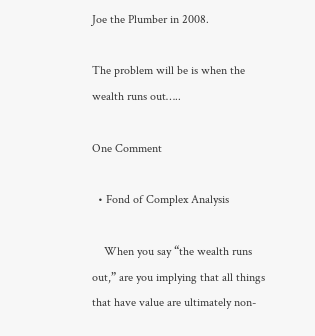Joe the Plumber in 2008.

The problem will be is when the wealth runs out…..

One Comment

  • Fond of Complex Analysis

    When you say “the wealth runs out,” are you implying that all things that have value are ultimately non-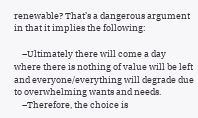renewable? That’s a dangerous argument in that it implies the following:

    –Ultimately there will come a day where there is nothing of value will be left and everyone/everything will degrade due to overwhelming wants and needs.
    –Therefore, the choice is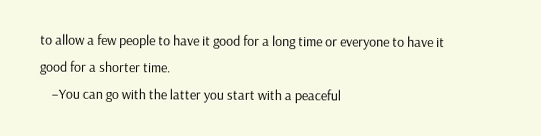to allow a few people to have it good for a long time or everyone to have it good for a shorter time.
    –You can go with the latter you start with a peaceful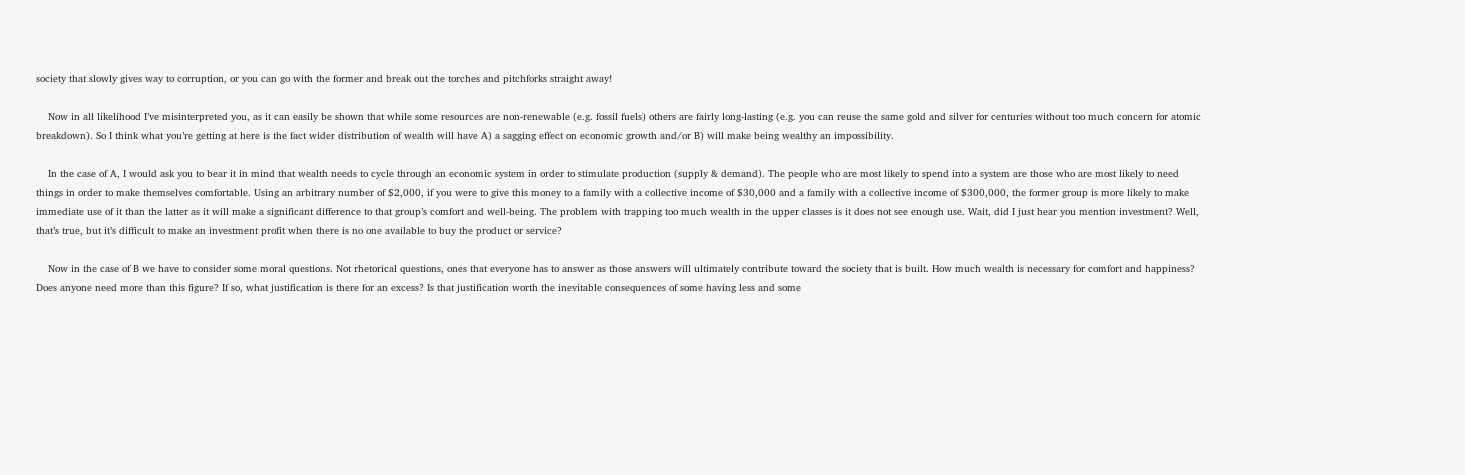society that slowly gives way to corruption, or you can go with the former and break out the torches and pitchforks straight away!

    Now in all likelihood I’ve misinterpreted you, as it can easily be shown that while some resources are non-renewable (e.g. fossil fuels) others are fairly long-lasting (e.g. you can reuse the same gold and silver for centuries without too much concern for atomic breakdown). So I think what you’re getting at here is the fact wider distribution of wealth will have A) a sagging effect on economic growth and/or B) will make being wealthy an impossibility.

    In the case of A, I would ask you to bear it in mind that wealth needs to cycle through an economic system in order to stimulate production (supply & demand). The people who are most likely to spend into a system are those who are most likely to need things in order to make themselves comfortable. Using an arbitrary number of $2,000, if you were to give this money to a family with a collective income of $30,000 and a family with a collective income of $300,000, the former group is more likely to make immediate use of it than the latter as it will make a significant difference to that group’s comfort and well-being. The problem with trapping too much wealth in the upper classes is it does not see enough use. Wait, did I just hear you mention investment? Well, that’s true, but it’s difficult to make an investment profit when there is no one available to buy the product or service?

    Now in the case of B we have to consider some moral questions. Not rhetorical questions, ones that everyone has to answer as those answers will ultimately contribute toward the society that is built. How much wealth is necessary for comfort and happiness? Does anyone need more than this figure? If so, what justification is there for an excess? Is that justification worth the inevitable consequences of some having less and some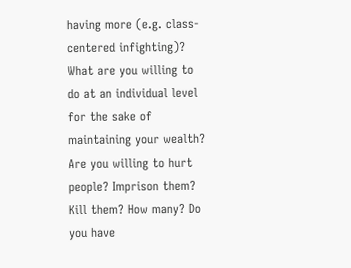having more (e.g. class-centered infighting)? What are you willing to do at an individual level for the sake of maintaining your wealth? Are you willing to hurt people? Imprison them? Kill them? How many? Do you have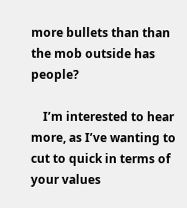more bullets than than the mob outside has people?

    I’m interested to hear more, as I’ve wanting to cut to quick in terms of your values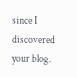since I discovered your blog.